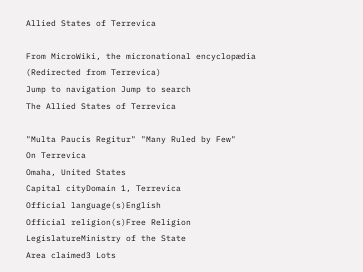Allied States of Terrevica

From MicroWiki, the micronational encyclopædia
(Redirected from Terrevica)
Jump to navigation Jump to search
The Allied States of Terrevica

"Multa Paucis Regitur" "Many Ruled by Few"
On Terrevica
Omaha, United States
Capital cityDomain 1, Terrevica
Official language(s)English
Official religion(s)Free Religion
LegislatureMinistry of the State
Area claimed3 Lots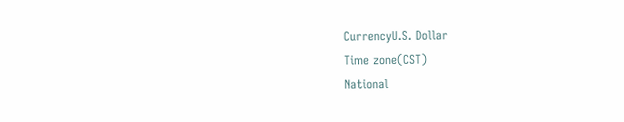CurrencyU.S. Dollar
Time zone(CST)
National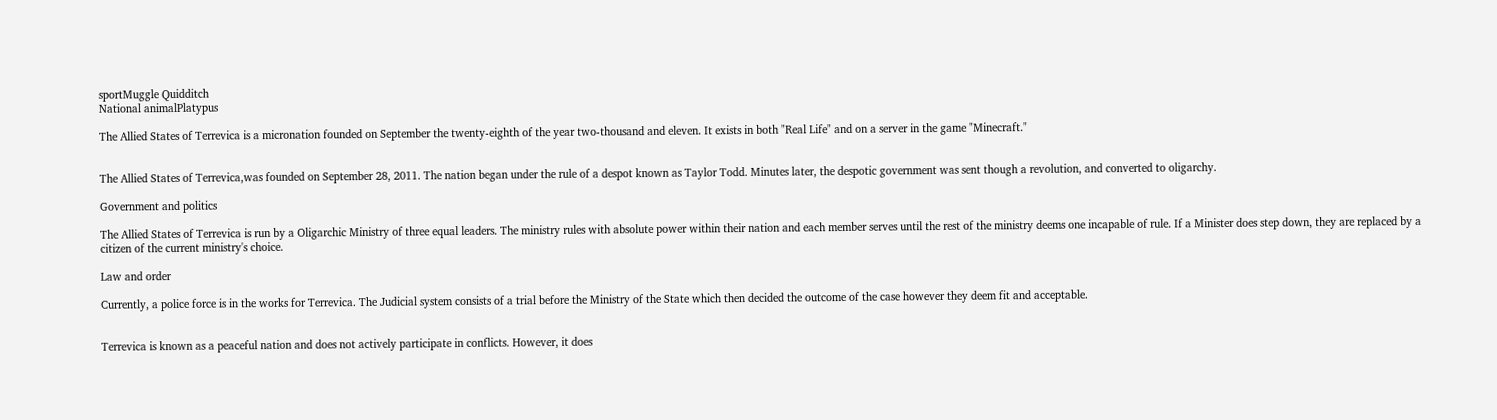sportMuggle Quidditch
National animalPlatypus

The Allied States of Terrevica is a micronation founded on September the twenty-eighth of the year two-thousand and eleven. It exists in both "Real Life" and on a server in the game "Minecraft."


The Allied States of Terrevica,was founded on September 28, 2011. The nation began under the rule of a despot known as Taylor Todd. Minutes later, the despotic government was sent though a revolution, and converted to oligarchy.

Government and politics

The Allied States of Terrevica is run by a Oligarchic Ministry of three equal leaders. The ministry rules with absolute power within their nation and each member serves until the rest of the ministry deems one incapable of rule. If a Minister does step down, they are replaced by a citizen of the current ministry's choice.

Law and order

Currently, a police force is in the works for Terrevica. The Judicial system consists of a trial before the Ministry of the State which then decided the outcome of the case however they deem fit and acceptable.


Terrevica is known as a peaceful nation and does not actively participate in conflicts. However, it does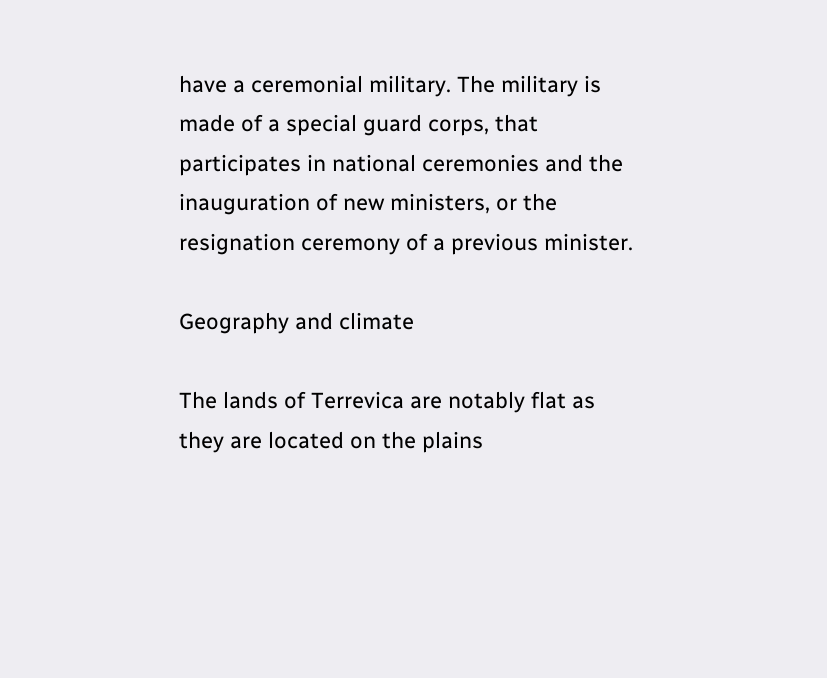have a ceremonial military. The military is made of a special guard corps, that participates in national ceremonies and the inauguration of new ministers, or the resignation ceremony of a previous minister.

Geography and climate

The lands of Terrevica are notably flat as they are located on the plains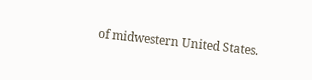of midwestern United States.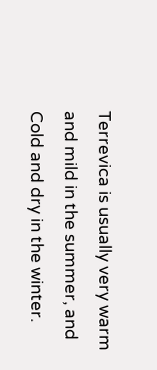Terrevica is usually very warm and mild in the summer, and Cold and dry in the winter.